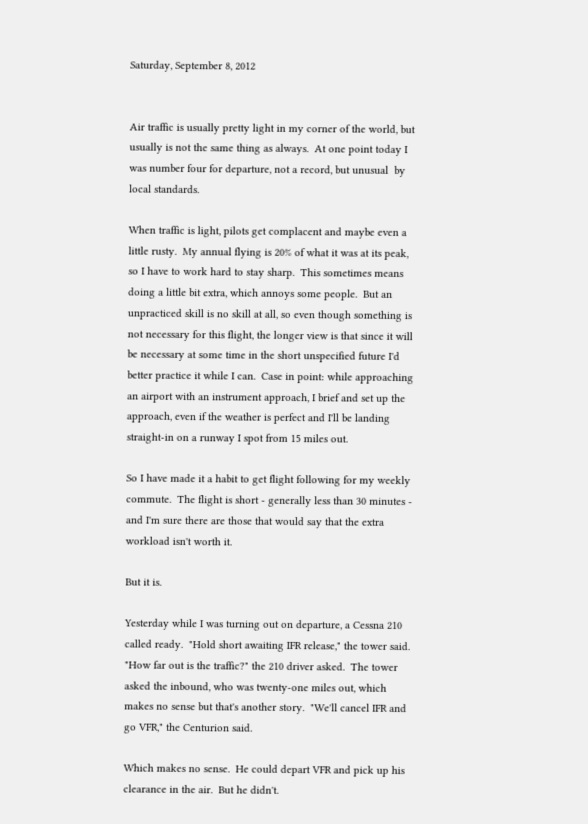Saturday, September 8, 2012


Air traffic is usually pretty light in my corner of the world, but usually is not the same thing as always.  At one point today I was number four for departure, not a record, but unusual  by local standards.

When traffic is light, pilots get complacent and maybe even a little rusty.  My annual flying is 20% of what it was at its peak, so I have to work hard to stay sharp.  This sometimes means doing a little bit extra, which annoys some people.  But an unpracticed skill is no skill at all, so even though something is not necessary for this flight, the longer view is that since it will be necessary at some time in the short unspecified future I'd better practice it while I can.  Case in point: while approaching an airport with an instrument approach, I brief and set up the approach, even if the weather is perfect and I'll be landing straight-in on a runway I spot from 15 miles out.

So I have made it a habit to get flight following for my weekly commute.  The flight is short - generally less than 30 minutes - and I'm sure there are those that would say that the extra workload isn't worth it.

But it is.

Yesterday while I was turning out on departure, a Cessna 210 called ready.  "Hold short awaiting IFR release," the tower said.  "How far out is the traffic?" the 210 driver asked.  The tower asked the inbound, who was twenty-one miles out, which makes no sense but that's another story.  "We'll cancel IFR and go VFR," the Centurion said.

Which makes no sense.  He could depart VFR and pick up his clearance in the air.  But he didn't.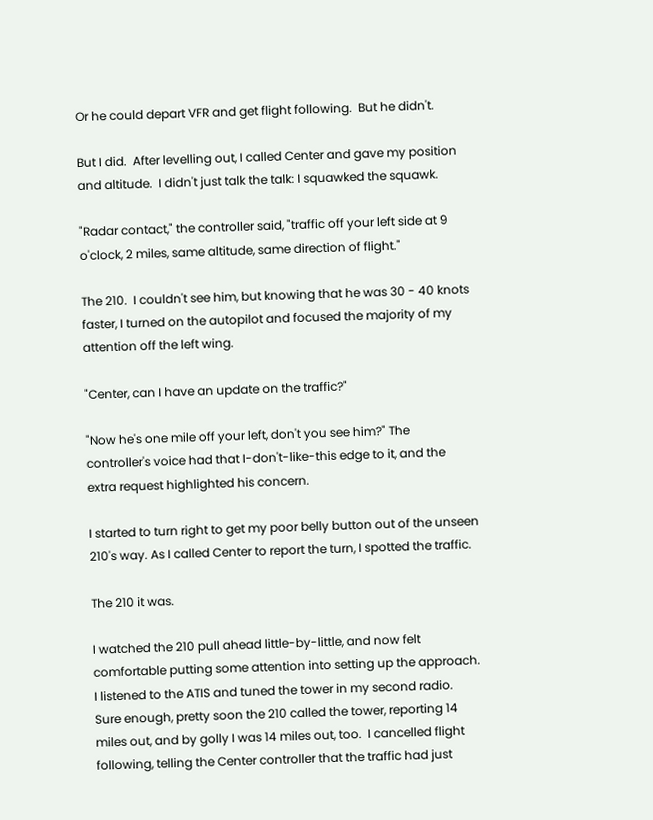Or he could depart VFR and get flight following.  But he didn't.

But I did.  After levelling out, I called Center and gave my position and altitude.  I didn't just talk the talk: I squawked the squawk.

"Radar contact," the controller said, "traffic off your left side at 9 o'clock, 2 miles, same altitude, same direction of flight."

The 210.  I couldn't see him, but knowing that he was 30 - 40 knots faster, I turned on the autopilot and focused the majority of my attention off the left wing.

"Center, can I have an update on the traffic?"

"Now he's one mile off your left, don't you see him?" The controller's voice had that I-don't-like-this edge to it, and the extra request highlighted his concern.

I started to turn right to get my poor belly button out of the unseen 210's way. As I called Center to report the turn, I spotted the traffic.

The 210 it was.

I watched the 210 pull ahead little-by-little, and now felt comfortable putting some attention into setting up the approach.  I listened to the ATIS and tuned the tower in my second radio.  Sure enough, pretty soon the 210 called the tower, reporting 14 miles out, and by golly I was 14 miles out, too.  I cancelled flight following, telling the Center controller that the traffic had just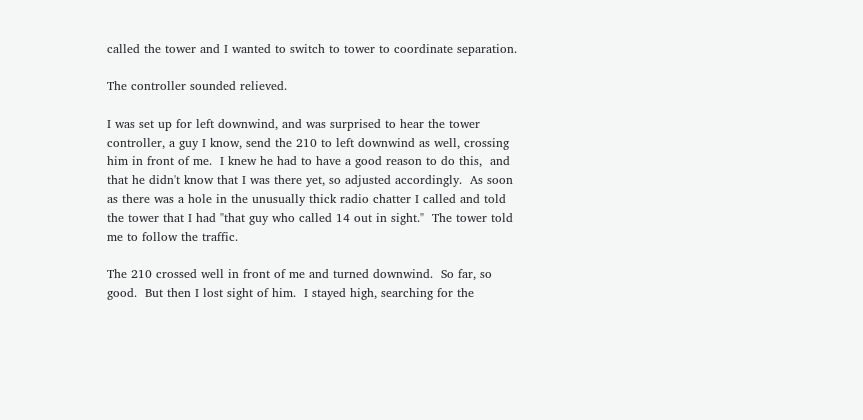called the tower and I wanted to switch to tower to coordinate separation.

The controller sounded relieved.

I was set up for left downwind, and was surprised to hear the tower controller, a guy I know, send the 210 to left downwind as well, crossing him in front of me.  I knew he had to have a good reason to do this,  and that he didn't know that I was there yet, so adjusted accordingly.  As soon as there was a hole in the unusually thick radio chatter I called and told the tower that I had "that guy who called 14 out in sight."  The tower told me to follow the traffic.

The 210 crossed well in front of me and turned downwind.  So far, so good.  But then I lost sight of him.  I stayed high, searching for the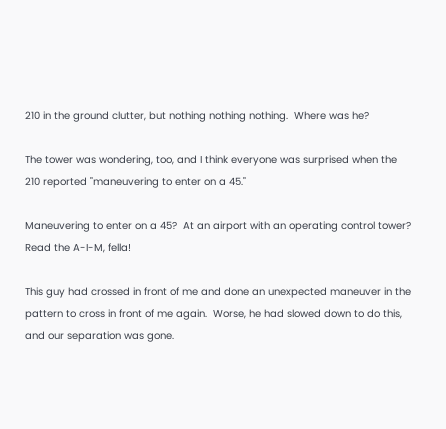210 in the ground clutter, but nothing nothing nothing.  Where was he?

The tower was wondering, too, and I think everyone was surprised when the 210 reported "maneuvering to enter on a 45."

Maneuvering to enter on a 45?  At an airport with an operating control tower?  Read the A-I-M, fella!

This guy had crossed in front of me and done an unexpected maneuver in the pattern to cross in front of me again.  Worse, he had slowed down to do this, and our separation was gone.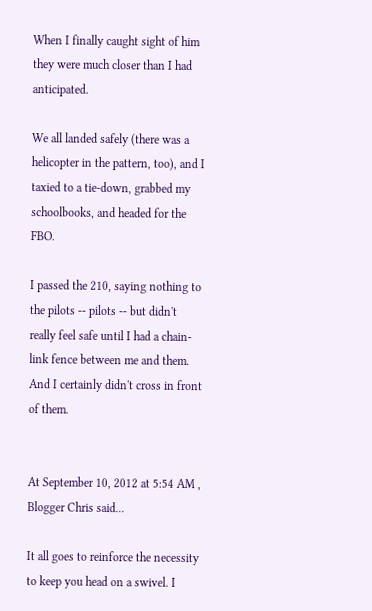When I finally caught sight of him they were much closer than I had anticipated.

We all landed safely (there was a helicopter in the pattern, too), and I taxied to a tie-down, grabbed my schoolbooks, and headed for the FBO.

I passed the 210, saying nothing to the pilots -- pilots -- but didn't really feel safe until I had a chain-link fence between me and them.  And I certainly didn't cross in front of them.


At September 10, 2012 at 5:54 AM , Blogger Chris said...

It all goes to reinforce the necessity to keep you head on a swivel. I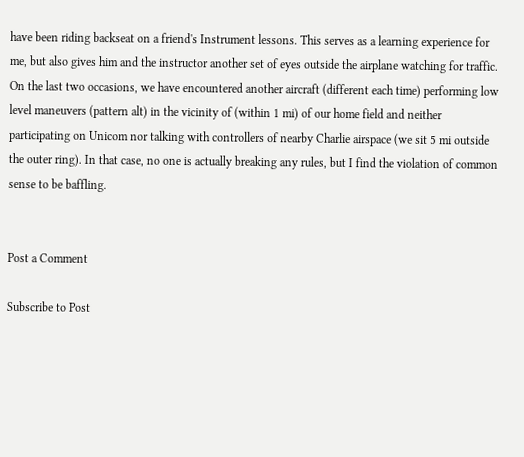have been riding backseat on a friend's Instrument lessons. This serves as a learning experience for me, but also gives him and the instructor another set of eyes outside the airplane watching for traffic. On the last two occasions, we have encountered another aircraft (different each time) performing low level maneuvers (pattern alt) in the vicinity of (within 1 mi) of our home field and neither participating on Unicom nor talking with controllers of nearby Charlie airspace (we sit 5 mi outside the outer ring). In that case, no one is actually breaking any rules, but I find the violation of common sense to be baffling.


Post a Comment

Subscribe to Post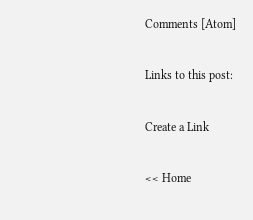Comments [Atom]

Links to this post:

Create a Link

<< Home